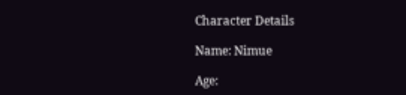Character Details

Name: Nimue

Age: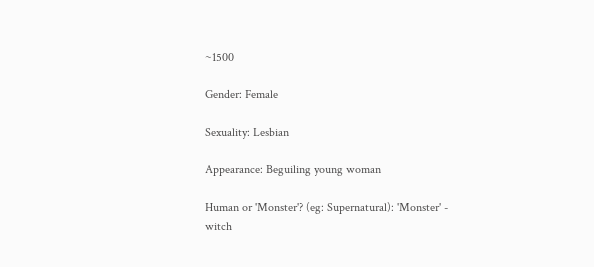~1500

Gender: Female

Sexuality: Lesbian

Appearance: Beguiling young woman

Human or 'Monster'? (eg: Supernatural): 'Monster' - witch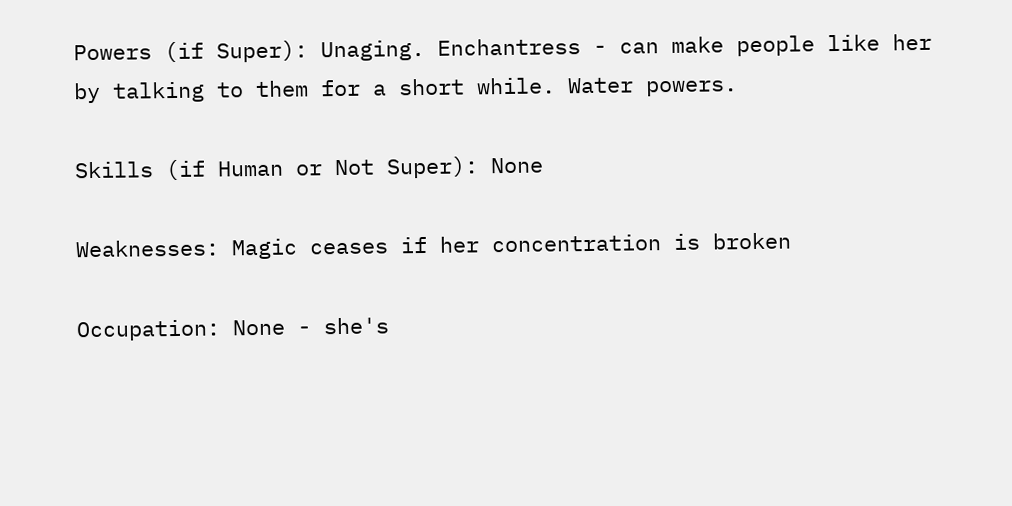Powers (if Super): Unaging. Enchantress - can make people like her by talking to them for a short while. Water powers.

Skills (if Human or Not Super): None

Weaknesses: Magic ceases if her concentration is broken

Occupation: None - she's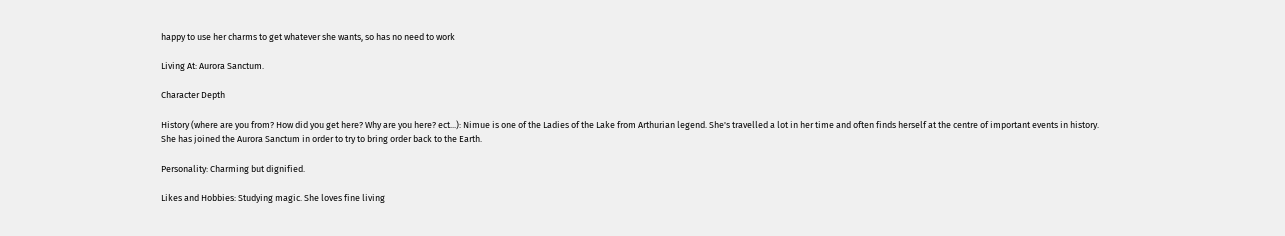happy to use her charms to get whatever she wants, so has no need to work

Living At: Aurora Sanctum.

Character Depth

History (where are you from? How did you get here? Why are you here? ect...): Nimue is one of the Ladies of the Lake from Arthurian legend. She's travelled a lot in her time and often finds herself at the centre of important events in history. She has joined the Aurora Sanctum in order to try to bring order back to the Earth.

Personality: Charming but dignified.

Likes and Hobbies: Studying magic. She loves fine living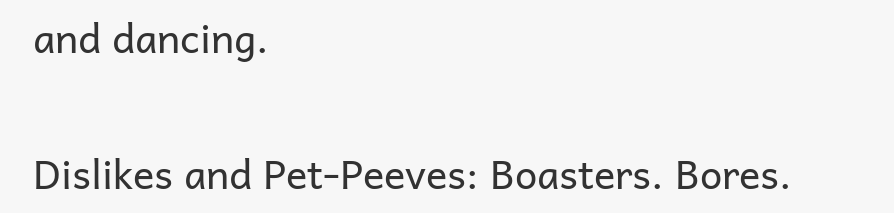and dancing.

Dislikes and Pet-Peeves: Boasters. Bores.